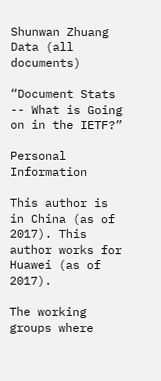Shunwan Zhuang Data (all documents)

“Document Stats -- What is Going on in the IETF?”

Personal Information

This author is in China (as of 2017). This author works for Huawei (as of 2017).

The working groups where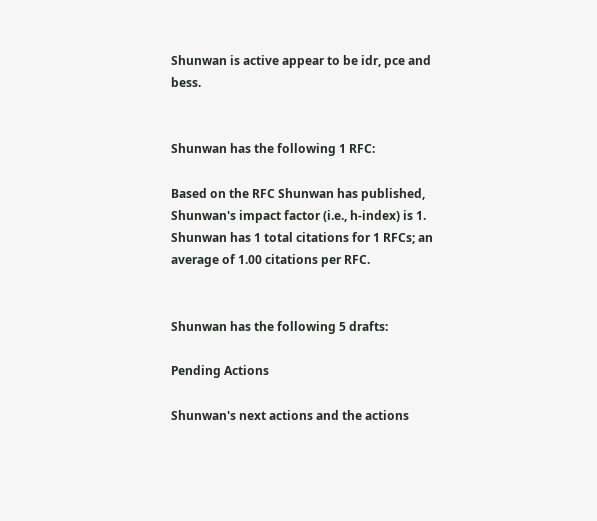Shunwan is active appear to be idr, pce and bess.


Shunwan has the following 1 RFC:

Based on the RFC Shunwan has published, Shunwan's impact factor (i.e., h-index) is 1. Shunwan has 1 total citations for 1 RFCs; an average of 1.00 citations per RFC.


Shunwan has the following 5 drafts:

Pending Actions

Shunwan's next actions and the actions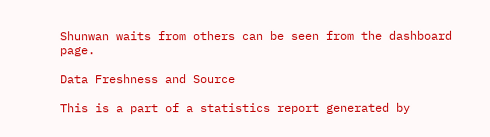Shunwan waits from others can be seen from the dashboard page.

Data Freshness and Source

This is a part of a statistics report generated by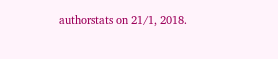authorstats on 21/1, 2018.